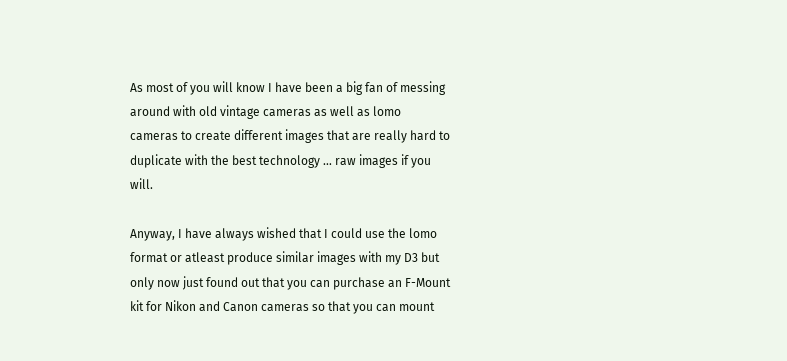As most of you will know I have been a big fan of messing around with old vintage cameras as well as lomo cameras to create different images that are really hard to duplicate with the best technology … raw images if you will.

Anyway, I have always wished that I could use the lomo format or atleast produce similar images with my D3 but only now just found out that you can purchase an F-Mount kit for Nikon and Canon cameras so that you can mount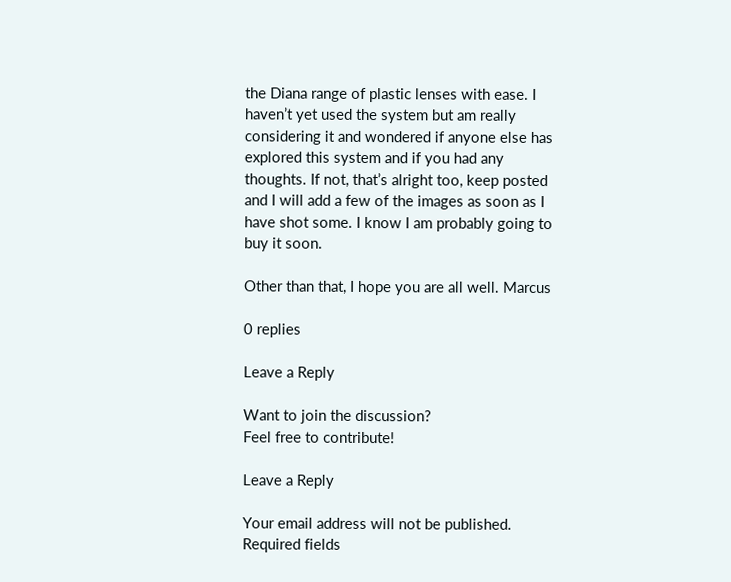the Diana range of plastic lenses with ease. I haven’t yet used the system but am really considering it and wondered if anyone else has explored this system and if you had any thoughts. If not, that’s alright too, keep posted and I will add a few of the images as soon as I have shot some. I know I am probably going to buy it soon.

Other than that, I hope you are all well. Marcus

0 replies

Leave a Reply

Want to join the discussion?
Feel free to contribute!

Leave a Reply

Your email address will not be published. Required fields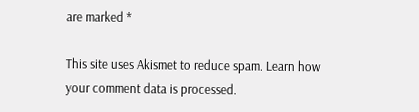are marked *

This site uses Akismet to reduce spam. Learn how your comment data is processed.